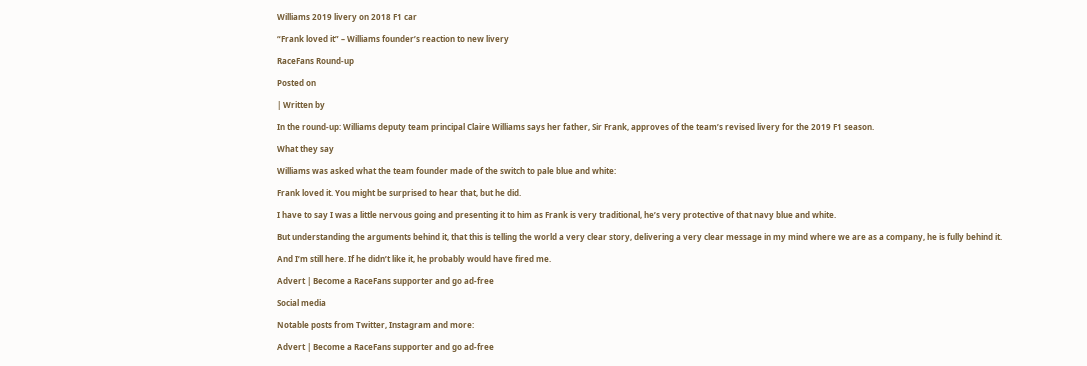Williams 2019 livery on 2018 F1 car

“Frank loved it” – Williams founder’s reaction to new livery

RaceFans Round-up

Posted on

| Written by

In the round-up: Williams deputy team principal Claire Williams says her father, Sir Frank, approves of the team’s revised livery for the 2019 F1 season.

What they say

Williams was asked what the team founder made of the switch to pale blue and white:

Frank loved it. You might be surprised to hear that, but he did.

I have to say I was a little nervous going and presenting it to him as Frank is very traditional, he’s very protective of that navy blue and white.

But understanding the arguments behind it, that this is telling the world a very clear story, delivering a very clear message in my mind where we are as a company, he is fully behind it.

And I’m still here. If he didn’t like it, he probably would have fired me.

Advert | Become a RaceFans supporter and go ad-free

Social media

Notable posts from Twitter, Instagram and more:

Advert | Become a RaceFans supporter and go ad-free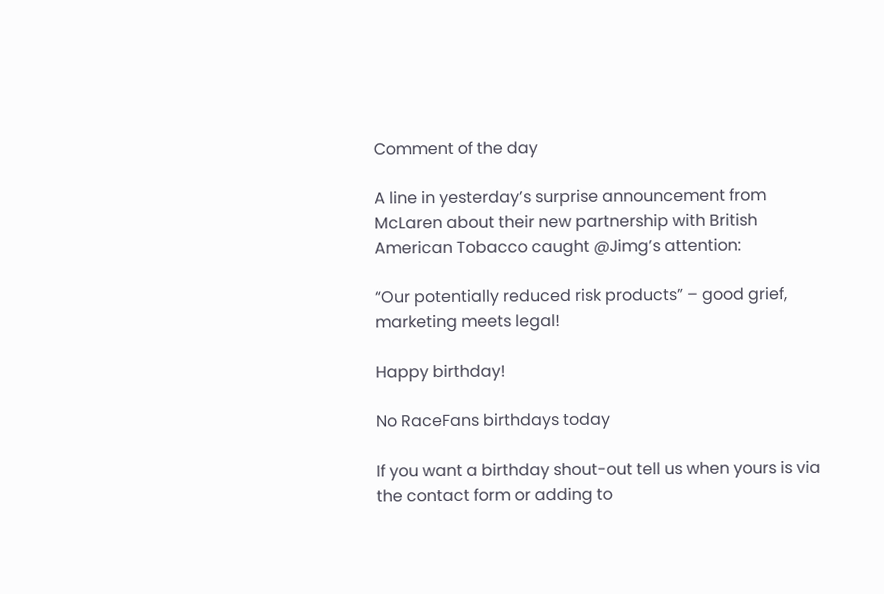Comment of the day

A line in yesterday’s surprise announcement from McLaren about their new partnership with British American Tobacco caught @Jimg’s attention:

“Our potentially reduced risk products” – good grief, marketing meets legal!

Happy birthday!

No RaceFans birthdays today

If you want a birthday shout-out tell us when yours is via the contact form or adding to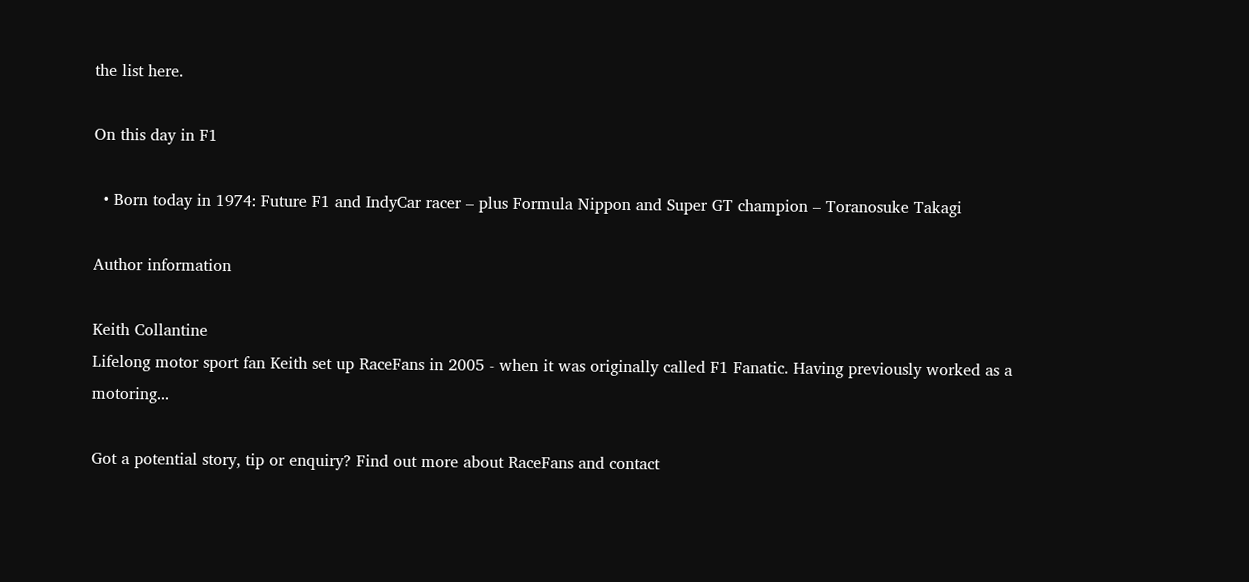the list here.

On this day in F1

  • Born today in 1974: Future F1 and IndyCar racer – plus Formula Nippon and Super GT champion – Toranosuke Takagi

Author information

Keith Collantine
Lifelong motor sport fan Keith set up RaceFans in 2005 - when it was originally called F1 Fanatic. Having previously worked as a motoring...

Got a potential story, tip or enquiry? Find out more about RaceFans and contact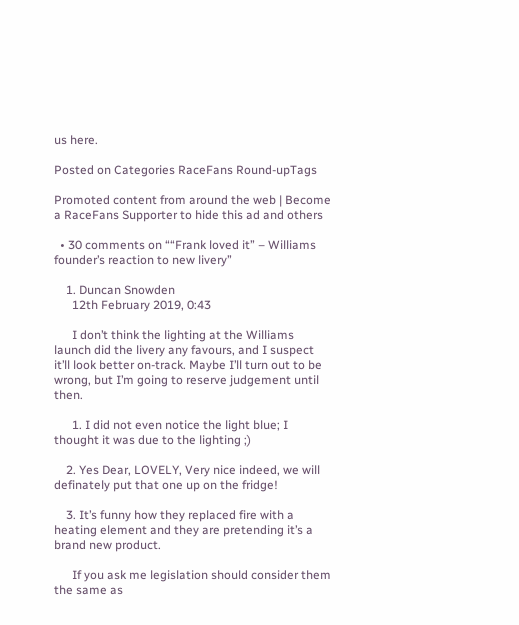us here.

Posted on Categories RaceFans Round-upTags

Promoted content from around the web | Become a RaceFans Supporter to hide this ad and others

  • 30 comments on ““Frank loved it” – Williams founder’s reaction to new livery”

    1. Duncan Snowden
      12th February 2019, 0:43

      I don’t think the lighting at the Williams launch did the livery any favours, and I suspect it’ll look better on-track. Maybe I’ll turn out to be wrong, but I’m going to reserve judgement until then.

      1. I did not even notice the light blue; I thought it was due to the lighting ;)

    2. Yes Dear, LOVELY, Very nice indeed, we will definately put that one up on the fridge!

    3. It’s funny how they replaced fire with a heating element and they are pretending it’s a brand new product.

      If you ask me legislation should consider them the same as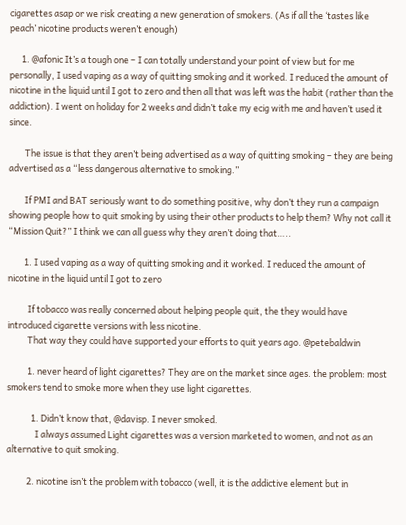cigarettes asap or we risk creating a new generation of smokers. (As if all the ‘tastes like peach’ nicotine products weren’t enough)

      1. @afonic It’s a tough one – I can totally understand your point of view but for me personally, I used vaping as a way of quitting smoking and it worked. I reduced the amount of nicotine in the liquid until I got to zero and then all that was left was the habit (rather than the addiction). I went on holiday for 2 weeks and didn’t take my ecig with me and haven’t used it since.

        The issue is that they aren’t being advertised as a way of quitting smoking – they are being advertised as a “less dangerous alternative to smoking.”

        If PMI and BAT seriously want to do something positive, why don’t they run a campaign showing people how to quit smoking by using their other products to help them? Why not call it “Mission Quit?” I think we can all guess why they aren’t doing that…..

        1. I used vaping as a way of quitting smoking and it worked. I reduced the amount of nicotine in the liquid until I got to zero

          If tobacco was really concerned about helping people quit, the they would have introduced cigarette versions with less nicotine.
          That way they could have supported your efforts to quit years ago. @petebaldwin

          1. never heard of light cigarettes? They are on the market since ages. the problem: most smokers tend to smoke more when they use light cigarettes.

            1. Didn’t know that, @davisp. I never smoked.
              I always assumed Light cigarettes was a version marketed to women, and not as an alternative to quit smoking.

          2. nicotine isn’t the problem with tobacco (well, it is the addictive element but in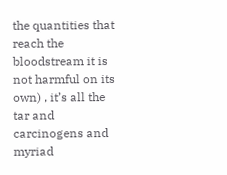the quantities that reach the bloodstream it is not harmful on its own) , it’s all the tar and carcinogens and myriad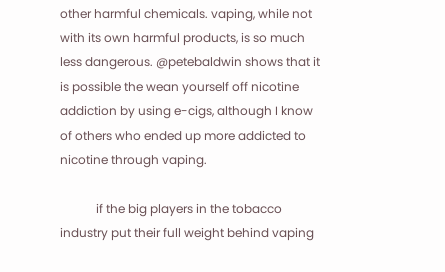other harmful chemicals. vaping, while not with its own harmful products, is so much less dangerous. @petebaldwin shows that it is possible the wean yourself off nicotine addiction by using e-cigs, although I know of others who ended up more addicted to nicotine through vaping.

            if the big players in the tobacco industry put their full weight behind vaping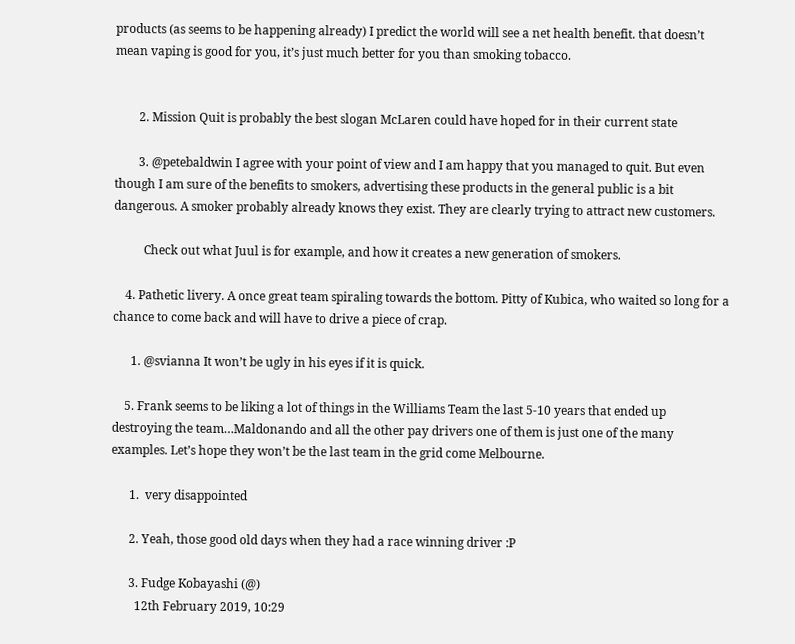products (as seems to be happening already) I predict the world will see a net health benefit. that doesn’t mean vaping is good for you, it’s just much better for you than smoking tobacco.


        2. Mission Quit is probably the best slogan McLaren could have hoped for in their current state

        3. @petebaldwin I agree with your point of view and I am happy that you managed to quit. But even though I am sure of the benefits to smokers, advertising these products in the general public is a bit dangerous. A smoker probably already knows they exist. They are clearly trying to attract new customers.

          Check out what Juul is for example, and how it creates a new generation of smokers.

    4. Pathetic livery. A once great team spiraling towards the bottom. Pitty of Kubica, who waited so long for a chance to come back and will have to drive a piece of crap.

      1. @svianna It won’t be ugly in his eyes if it is quick.

    5. Frank seems to be liking a lot of things in the Williams Team the last 5-10 years that ended up destroying the team…Maldonando and all the other pay drivers one of them is just one of the many examples. Let’s hope they won’t be the last team in the grid come Melbourne.

      1.  very disappointed

      2. Yeah, those good old days when they had a race winning driver :P

      3. Fudge Kobayashi (@)
        12th February 2019, 10:29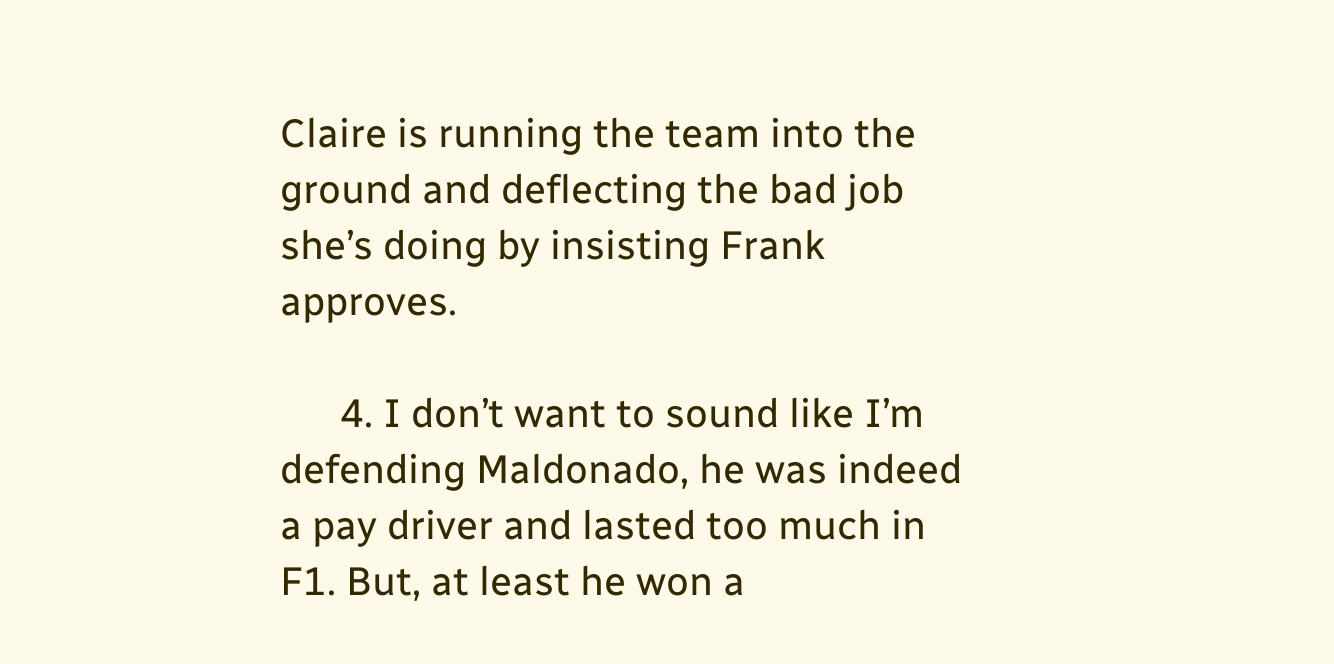Claire is running the team into the ground and deflecting the bad job she’s doing by insisting Frank approves.

      4. I don’t want to sound like I’m defending Maldonado, he was indeed a pay driver and lasted too much in F1. But, at least he won a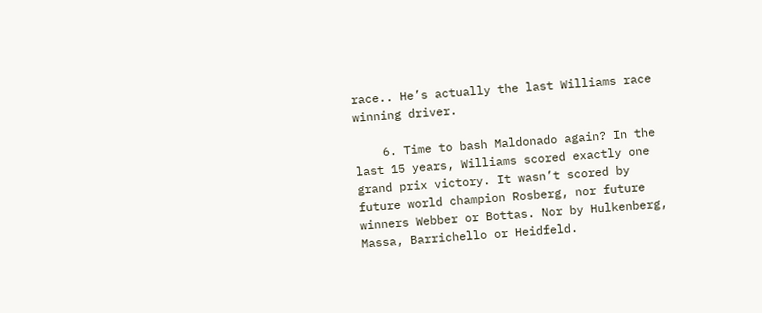race.. He’s actually the last Williams race winning driver.

    6. Time to bash Maldonado again? In the last 15 years, Williams scored exactly one grand prix victory. It wasn’t scored by future world champion Rosberg, nor future winners Webber or Bottas. Nor by Hulkenberg, Massa, Barrichello or Heidfeld.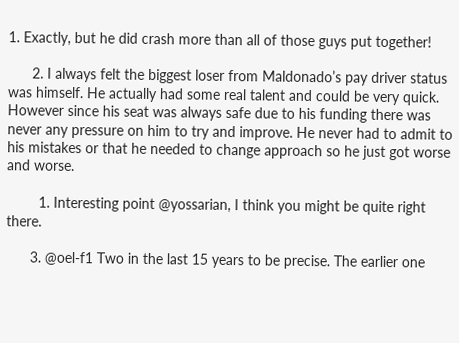1. Exactly, but he did crash more than all of those guys put together!

      2. I always felt the biggest loser from Maldonado’s pay driver status was himself. He actually had some real talent and could be very quick. However since his seat was always safe due to his funding there was never any pressure on him to try and improve. He never had to admit to his mistakes or that he needed to change approach so he just got worse and worse.

        1. Interesting point @yossarian, I think you might be quite right there.

      3. @oel-f1 Two in the last 15 years to be precise. The earlier one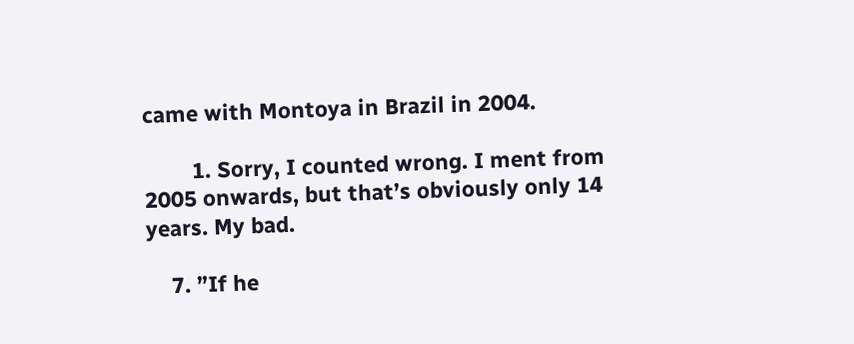came with Montoya in Brazil in 2004.

        1. Sorry, I counted wrong. I ment from 2005 onwards, but that’s obviously only 14 years. My bad.

    7. ”If he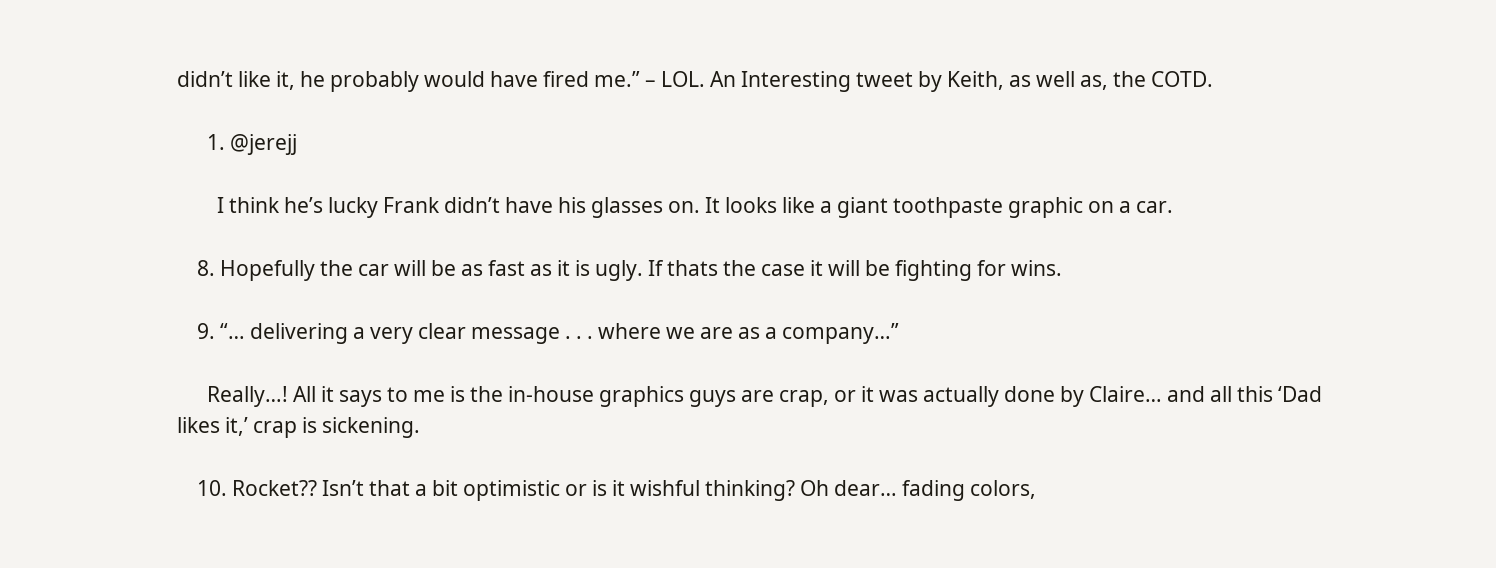didn’t like it, he probably would have fired me.” – LOL. An Interesting tweet by Keith, as well as, the COTD.

      1. @jerejj

        I think he’s lucky Frank didn’t have his glasses on. It looks like a giant toothpaste graphic on a car.

    8. Hopefully the car will be as fast as it is ugly. If thats the case it will be fighting for wins.

    9. “… delivering a very clear message . . . where we are as a company…”

      Really…! All it says to me is the in-house graphics guys are crap, or it was actually done by Claire… and all this ‘Dad likes it,’ crap is sickening.

    10. Rocket?? Isn’t that a bit optimistic or is it wishful thinking? Oh dear… fading colors,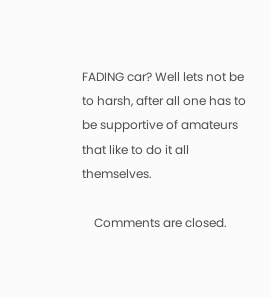FADING car? Well lets not be to harsh, after all one has to be supportive of amateurs that like to do it all themselves.

    Comments are closed.